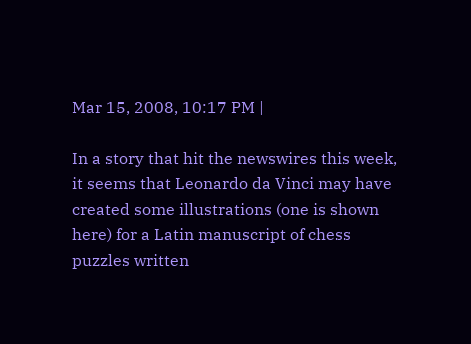Mar 15, 2008, 10:17 PM |

In a story that hit the newswires this week, it seems that Leonardo da Vinci may have created some illustrations (one is shown here) for a Latin manuscript of chess puzzles written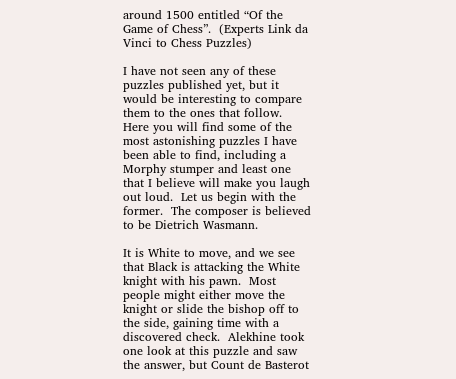around 1500 entitled “Of the Game of Chess”.  (Experts Link da Vinci to Chess Puzzles)

I have not seen any of these puzzles published yet, but it would be interesting to compare them to the ones that follow.  Here you will find some of the most astonishing puzzles I have been able to find, including a Morphy stumper and least one that I believe will make you laugh out loud.  Let us begin with the former.  The composer is believed to be Dietrich Wasmann.

It is White to move, and we see that Black is attacking the White knight with his pawn.  Most people might either move the knight or slide the bishop off to the side, gaining time with a discovered check.  Alekhine took one look at this puzzle and saw the answer, but Count de Basterot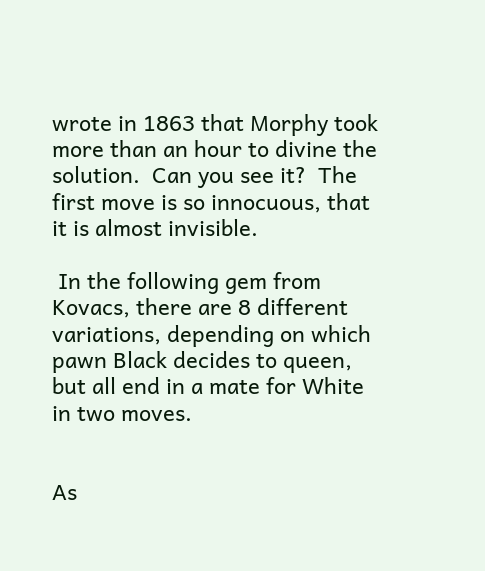wrote in 1863 that Morphy took more than an hour to divine the solution.  Can you see it?  The first move is so innocuous, that it is almost invisible.

 In the following gem from Kovacs, there are 8 different variations, depending on which pawn Black decides to queen, but all end in a mate for White in two moves.


As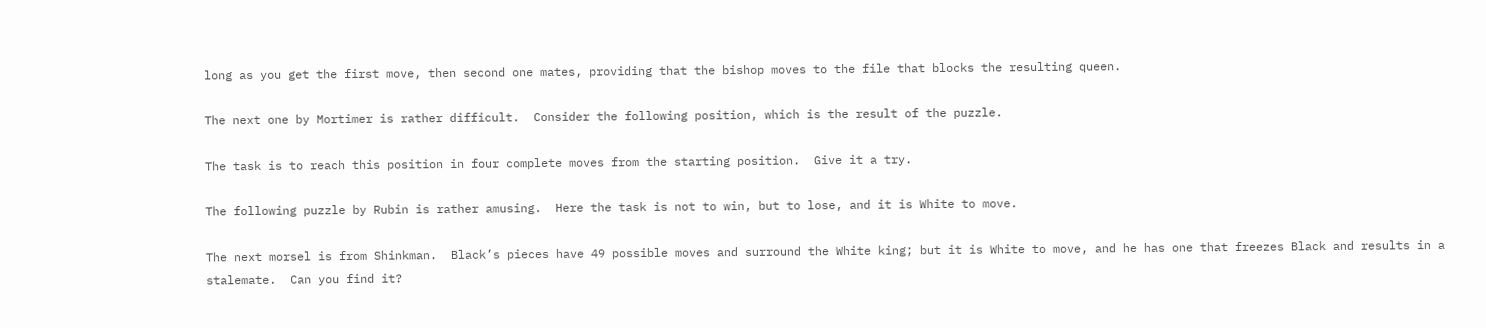long as you get the first move, then second one mates, providing that the bishop moves to the file that blocks the resulting queen.

The next one by Mortimer is rather difficult.  Consider the following position, which is the result of the puzzle.

The task is to reach this position in four complete moves from the starting position.  Give it a try.

The following puzzle by Rubin is rather amusing.  Here the task is not to win, but to lose, and it is White to move.

The next morsel is from Shinkman.  Black’s pieces have 49 possible moves and surround the White king; but it is White to move, and he has one that freezes Black and results in a stalemate.  Can you find it?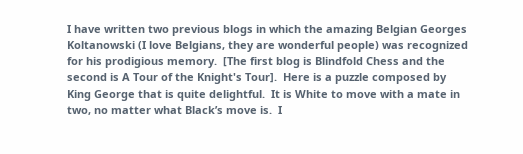I have written two previous blogs in which the amazing Belgian Georges Koltanowski (I love Belgians, they are wonderful people) was recognized for his prodigious memory.  [The first blog is Blindfold Chess and the second is A Tour of the Knight's Tour].  Here is a puzzle composed by King George that is quite delightful.  It is White to move with a mate in two, no matter what Black’s move is.  I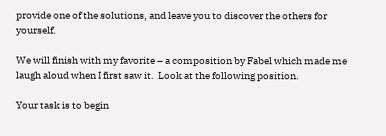provide one of the solutions, and leave you to discover the others for yourself.

We will finish with my favorite – a composition by Fabel which made me laugh aloud when I first saw it.  Look at the following position.

Your task is to begin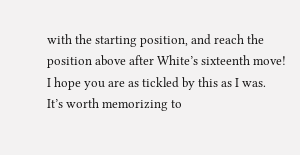with the starting position, and reach the position above after White’s sixteenth move!  I hope you are as tickled by this as I was.  It’s worth memorizing to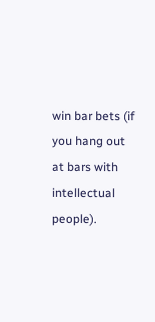win bar bets (if you hang out at bars with intellectual people).